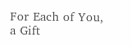For Each of You, a Gift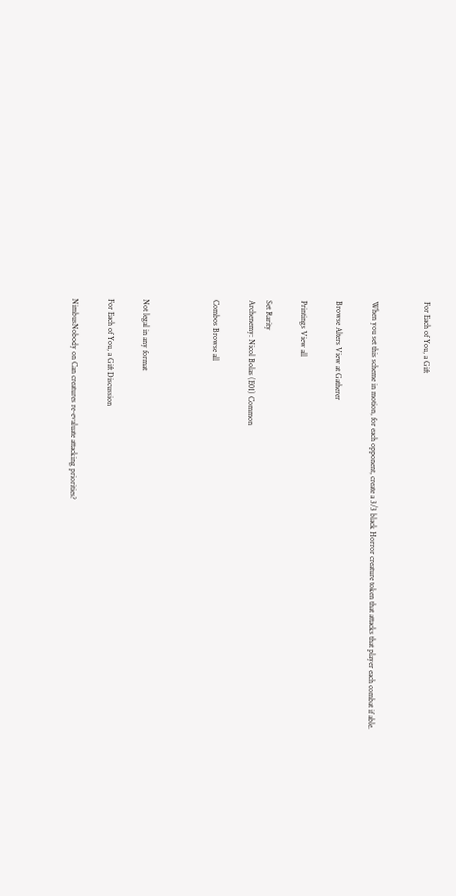For Each of You, a Gift


When you set this scheme in motion, for each opponent, create a 3/3 black Horror creature token that attacks that player each combat if able.

Browse Alters View at Gatherer

Printings View all

Set Rarity
Archenemy: Nicol Bolas (E01) Common

Combos Browse all



Not legal in any format

For Each of You, a Gift Discussion

NimbusNobody on Can creatures re-evaluate attacking priorities?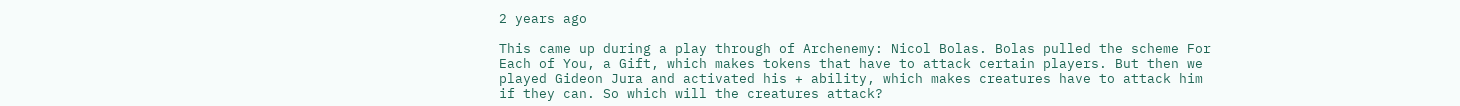2 years ago

This came up during a play through of Archenemy: Nicol Bolas. Bolas pulled the scheme For Each of You, a Gift, which makes tokens that have to attack certain players. But then we played Gideon Jura and activated his + ability, which makes creatures have to attack him if they can. So which will the creatures attack?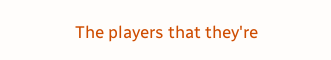The players that they're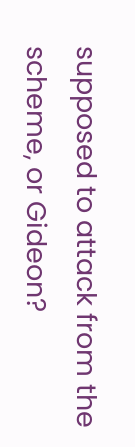supposed to attack from the scheme, or Gideon?